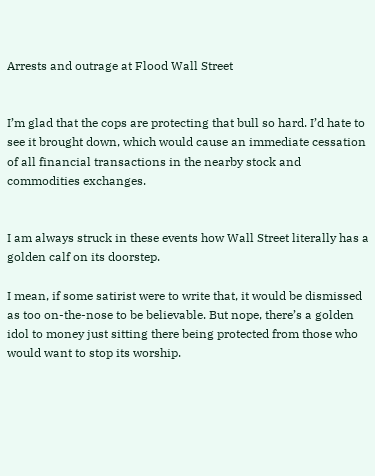Arrests and outrage at Flood Wall Street


I’m glad that the cops are protecting that bull so hard. I’d hate to see it brought down, which would cause an immediate cessation of all financial transactions in the nearby stock and commodities exchanges.


I am always struck in these events how Wall Street literally has a golden calf on its doorstep.

I mean, if some satirist were to write that, it would be dismissed as too on-the-nose to be believable. But nope, there’s a golden idol to money just sitting there being protected from those who would want to stop its worship.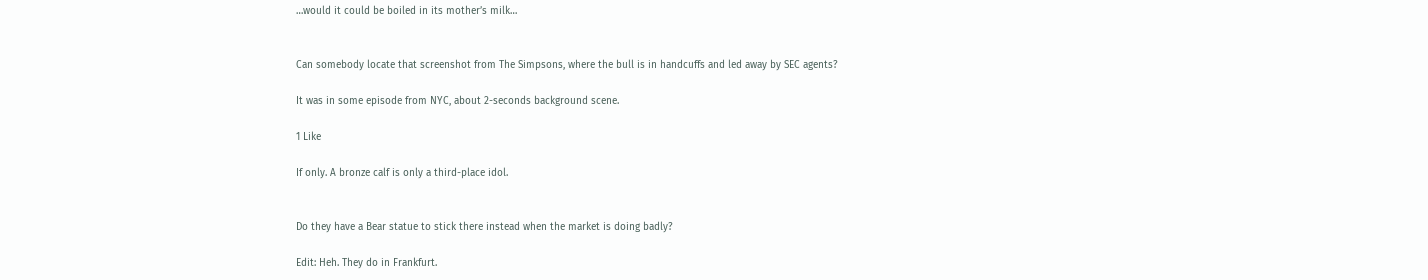…would it could be boiled in its mother’s milk…


Can somebody locate that screenshot from The Simpsons, where the bull is in handcuffs and led away by SEC agents?

It was in some episode from NYC, about 2-seconds background scene.

1 Like

If only. A bronze calf is only a third-place idol.


Do they have a Bear statue to stick there instead when the market is doing badly?

Edit: Heh. They do in Frankfurt.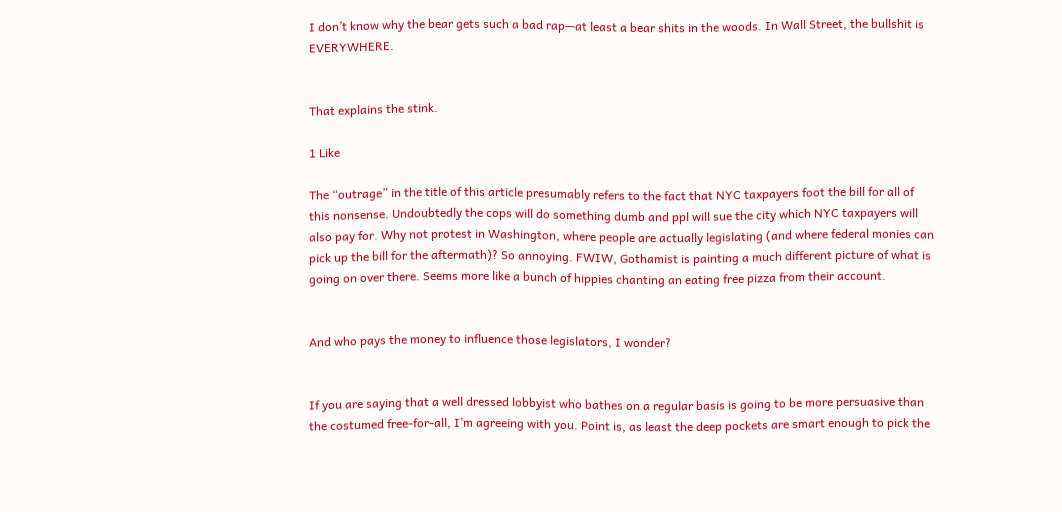I don’t know why the bear gets such a bad rap—at least a bear shits in the woods. In Wall Street, the bullshit is EVERYWHERE.


That explains the stink.

1 Like

The “outrage” in the title of this article presumably refers to the fact that NYC taxpayers foot the bill for all of this nonsense. Undoubtedly the cops will do something dumb and ppl will sue the city which NYC taxpayers will also pay for. Why not protest in Washington, where people are actually legislating (and where federal monies can pick up the bill for the aftermath)? So annoying. FWIW, Gothamist is painting a much different picture of what is going on over there. Seems more like a bunch of hippies chanting an eating free pizza from their account.


And who pays the money to influence those legislators, I wonder?


If you are saying that a well dressed lobbyist who bathes on a regular basis is going to be more persuasive than the costumed free-for-all, I’m agreeing with you. Point is, as least the deep pockets are smart enough to pick the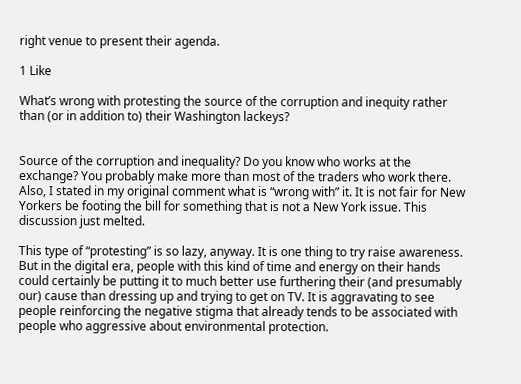right venue to present their agenda.

1 Like

What’s wrong with protesting the source of the corruption and inequity rather than (or in addition to) their Washington lackeys?


Source of the corruption and inequality? Do you know who works at the exchange? You probably make more than most of the traders who work there. Also, I stated in my original comment what is “wrong with” it. It is not fair for New Yorkers be footing the bill for something that is not a New York issue. This discussion just melted.

This type of “protesting” is so lazy, anyway. It is one thing to try raise awareness. But in the digital era, people with this kind of time and energy on their hands could certainly be putting it to much better use furthering their (and presumably our) cause than dressing up and trying to get on TV. It is aggravating to see people reinforcing the negative stigma that already tends to be associated with people who aggressive about environmental protection.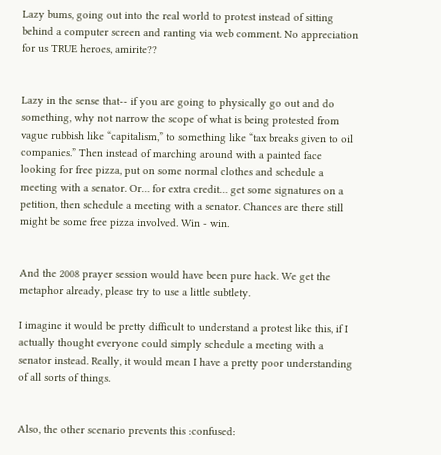Lazy bums, going out into the real world to protest instead of sitting behind a computer screen and ranting via web comment. No appreciation for us TRUE heroes, amirite??


Lazy in the sense that-- if you are going to physically go out and do something, why not narrow the scope of what is being protested from vague rubbish like “capitalism,” to something like “tax breaks given to oil companies.” Then instead of marching around with a painted face looking for free pizza, put on some normal clothes and schedule a meeting with a senator. Or… for extra credit… get some signatures on a petition, then schedule a meeting with a senator. Chances are there still might be some free pizza involved. Win - win.


And the 2008 prayer session would have been pure hack. We get the metaphor already, please try to use a little subtlety.

I imagine it would be pretty difficult to understand a protest like this, if I actually thought everyone could simply schedule a meeting with a senator instead. Really, it would mean I have a pretty poor understanding of all sorts of things.


Also, the other scenario prevents this :confused: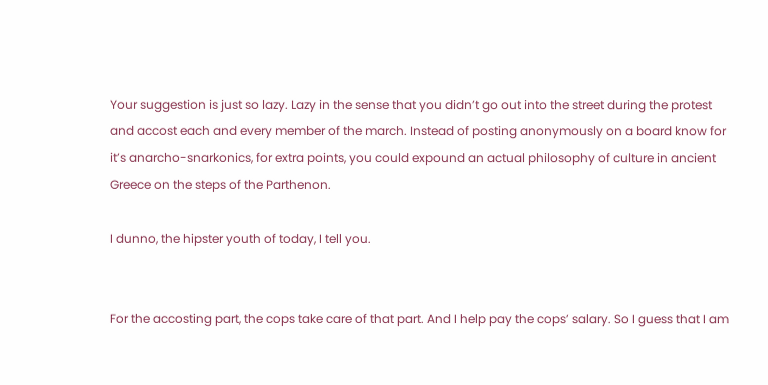Your suggestion is just so lazy. Lazy in the sense that you didn’t go out into the street during the protest and accost each and every member of the march. Instead of posting anonymously on a board know for it’s anarcho-snarkonics, for extra points, you could expound an actual philosophy of culture in ancient Greece on the steps of the Parthenon.

I dunno, the hipster youth of today, I tell you.


For the accosting part, the cops take care of that part. And I help pay the cops’ salary. So I guess that I am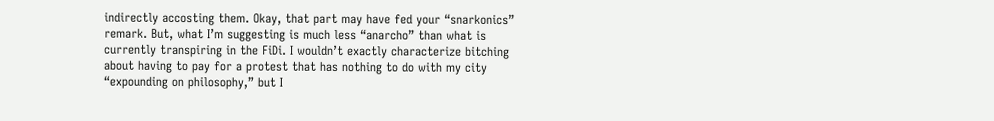indirectly accosting them. Okay, that part may have fed your “snarkonics” remark. But, what I’m suggesting is much less “anarcho” than what is currently transpiring in the FiDi. I wouldn’t exactly characterize bitching about having to pay for a protest that has nothing to do with my city “expounding on philosophy,” but I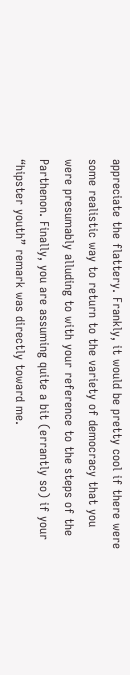appreciate the flattery. Frankly, it would be pretty cool if there were some realistic way to return to the variety of democracy that you were presumably alluding to with your reference to the steps of the Parthenon. Finally, you are assuming quite a bit (errantly so) if your “hipster youth” remark was directly toward me.